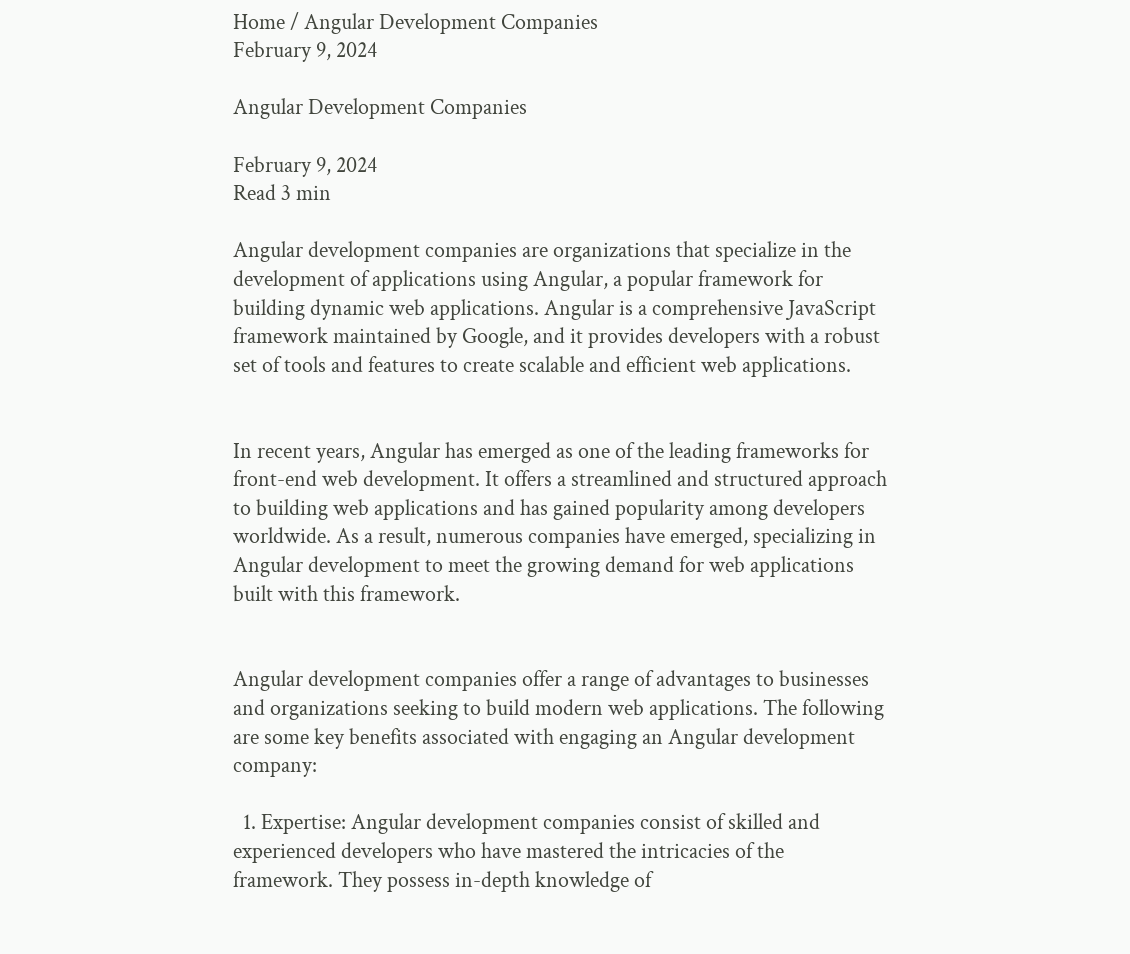Home / Angular Development Companies
February 9, 2024

Angular Development Companies

February 9, 2024
Read 3 min

Angular development companies are organizations that specialize in the development of applications using Angular, a popular framework for building dynamic web applications. Angular is a comprehensive JavaScript framework maintained by Google, and it provides developers with a robust set of tools and features to create scalable and efficient web applications.


In recent years, Angular has emerged as one of the leading frameworks for front-end web development. It offers a streamlined and structured approach to building web applications and has gained popularity among developers worldwide. As a result, numerous companies have emerged, specializing in Angular development to meet the growing demand for web applications built with this framework.


Angular development companies offer a range of advantages to businesses and organizations seeking to build modern web applications. The following are some key benefits associated with engaging an Angular development company:

  1. Expertise: Angular development companies consist of skilled and experienced developers who have mastered the intricacies of the framework. They possess in-depth knowledge of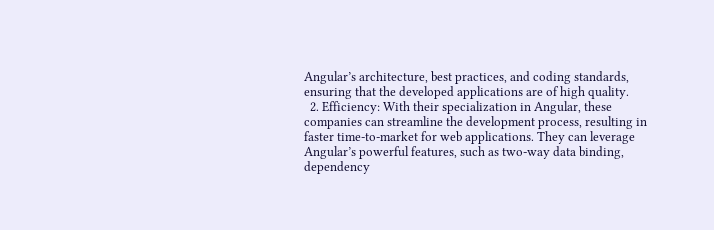Angular’s architecture, best practices, and coding standards, ensuring that the developed applications are of high quality.
  2. Efficiency: With their specialization in Angular, these companies can streamline the development process, resulting in faster time-to-market for web applications. They can leverage Angular’s powerful features, such as two-way data binding, dependency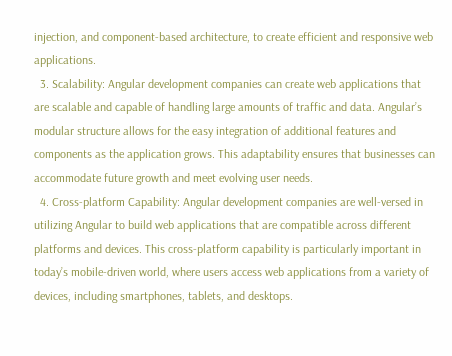injection, and component-based architecture, to create efficient and responsive web applications.
  3. Scalability: Angular development companies can create web applications that are scalable and capable of handling large amounts of traffic and data. Angular’s modular structure allows for the easy integration of additional features and components as the application grows. This adaptability ensures that businesses can accommodate future growth and meet evolving user needs.
  4. Cross-platform Capability: Angular development companies are well-versed in utilizing Angular to build web applications that are compatible across different platforms and devices. This cross-platform capability is particularly important in today’s mobile-driven world, where users access web applications from a variety of devices, including smartphones, tablets, and desktops.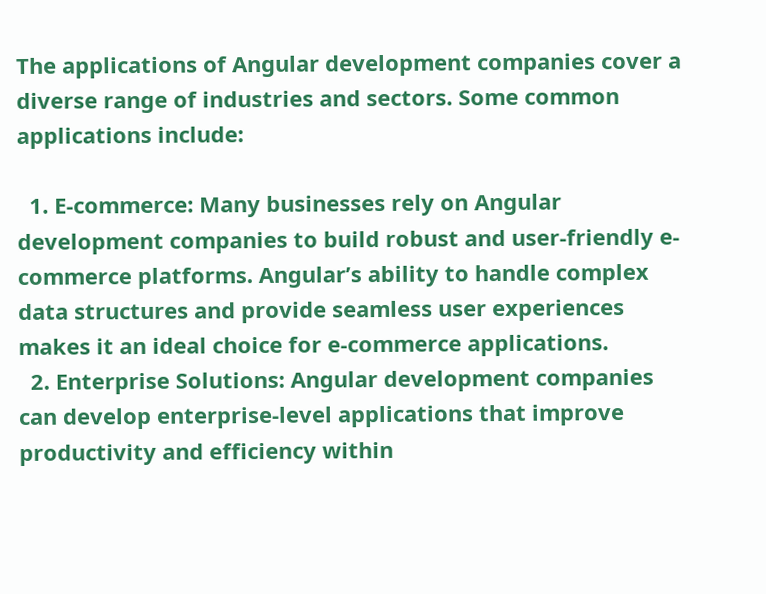The applications of Angular development companies cover a diverse range of industries and sectors. Some common applications include:

  1. E-commerce: Many businesses rely on Angular development companies to build robust and user-friendly e-commerce platforms. Angular’s ability to handle complex data structures and provide seamless user experiences makes it an ideal choice for e-commerce applications.
  2. Enterprise Solutions: Angular development companies can develop enterprise-level applications that improve productivity and efficiency within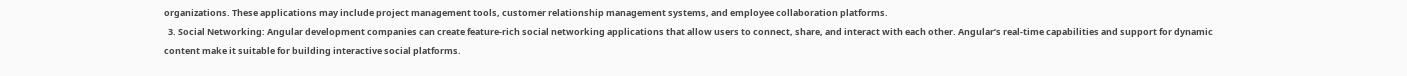organizations. These applications may include project management tools, customer relationship management systems, and employee collaboration platforms.
  3. Social Networking: Angular development companies can create feature-rich social networking applications that allow users to connect, share, and interact with each other. Angular’s real-time capabilities and support for dynamic content make it suitable for building interactive social platforms.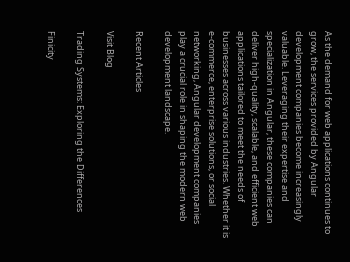As the demand for web applications continues to grow, the services provided by Angular development companies become increasingly valuable. Leveraging their expertise and specialization in Angular, these companies can deliver high-quality, scalable, and efficient web applications tailored to meet the needs of businesses across various industries. Whether it is e-commerce, enterprise solutions, or social networking, Angular development companies play a crucial role in shaping the modern web development landscape.

Recent Articles

Visit Blog

Trading Systems: Exploring the Differences

Finicity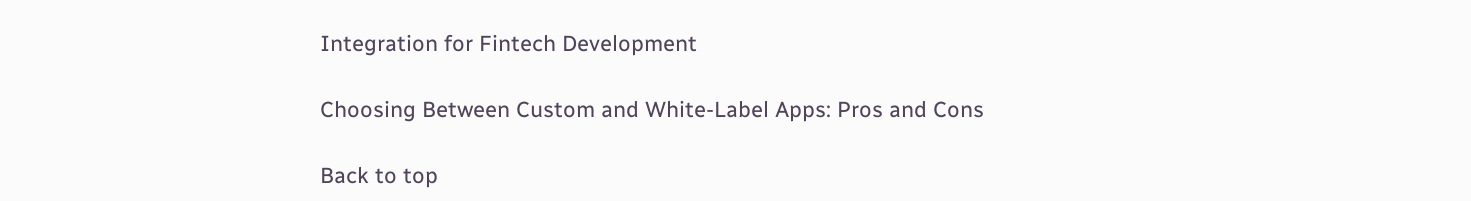Integration for Fintech Development

Choosing Between Custom and White-Label Apps: Pros and Cons

Back to top